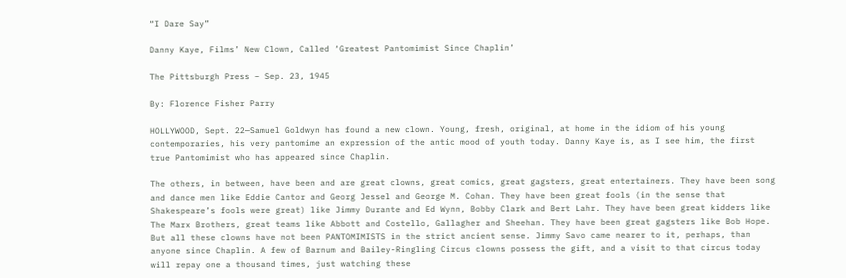“I Dare Say”

Danny Kaye, Films’ New Clown, Called ‘Greatest Pantomimist Since Chaplin’

The Pittsburgh Press – Sep. 23, 1945

By: Florence Fisher Parry

HOLLYWOOD, Sept. 22—Samuel Goldwyn has found a new clown. Young, fresh, original, at home in the idiom of his young contemporaries, his very pantomime an expression of the antic mood of youth today. Danny Kaye is, as I see him, the first true Pantomimist who has appeared since Chaplin.

The others, in between, have been and are great clowns, great comics, great gagsters, great entertainers. They have been song and dance men like Eddie Cantor and Georg Jessel and George M. Cohan. They have been great fools (in the sense that Shakespeare’s fools were great) like Jimmy Durante and Ed Wynn, Bobby Clark and Bert Lahr. They have been great kidders like The Marx Brothers, great teams like Abbott and Costello, Gallagher and Sheehan. They have been great gagsters like Bob Hope. But all these clowns have not been PANTOMIMISTS in the strict ancient sense. Jimmy Savo came nearer to it, perhaps, than anyone since Chaplin. A few of Barnum and Bailey-Ringling Circus clowns possess the gift, and a visit to that circus today will repay one a thousand times, just watching these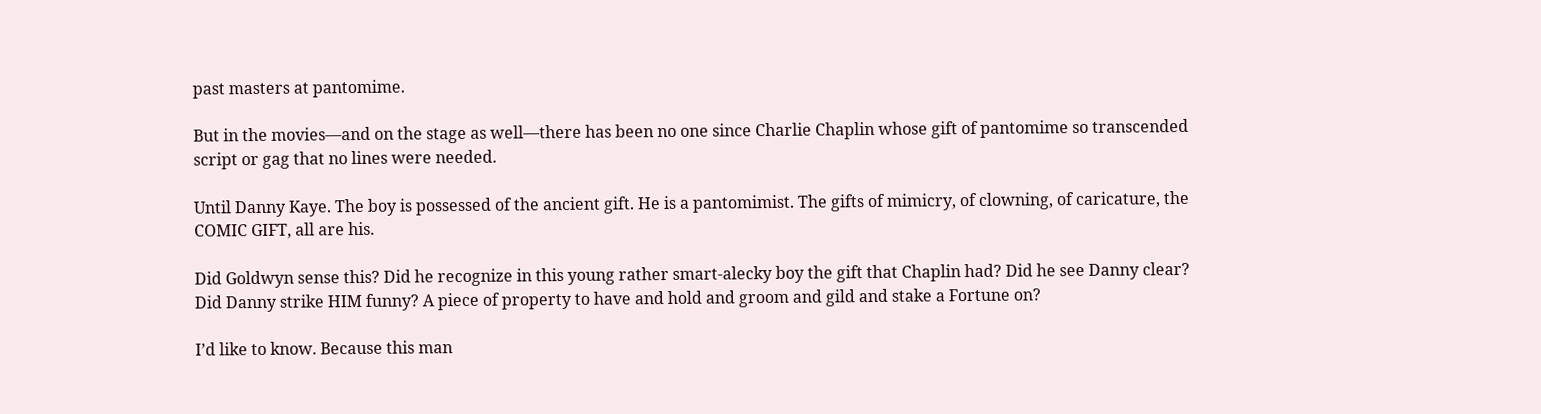past masters at pantomime.

But in the movies—and on the stage as well—there has been no one since Charlie Chaplin whose gift of pantomime so transcended script or gag that no lines were needed.

Until Danny Kaye. The boy is possessed of the ancient gift. He is a pantomimist. The gifts of mimicry, of clowning, of caricature, the COMIC GIFT, all are his.

Did Goldwyn sense this? Did he recognize in this young rather smart-alecky boy the gift that Chaplin had? Did he see Danny clear? Did Danny strike HIM funny? A piece of property to have and hold and groom and gild and stake a Fortune on?

I’d like to know. Because this man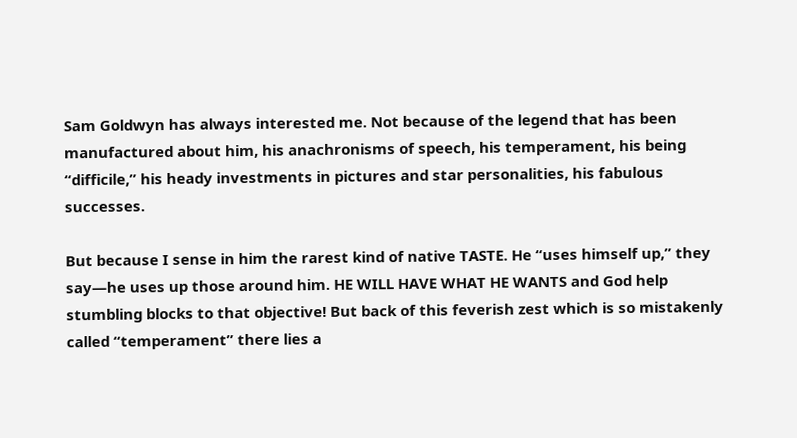Sam Goldwyn has always interested me. Not because of the legend that has been manufactured about him, his anachronisms of speech, his temperament, his being “difficile,” his heady investments in pictures and star personalities, his fabulous successes.

But because I sense in him the rarest kind of native TASTE. He “uses himself up,” they say—he uses up those around him. HE WILL HAVE WHAT HE WANTS and God help stumbling blocks to that objective! But back of this feverish zest which is so mistakenly called “temperament” there lies a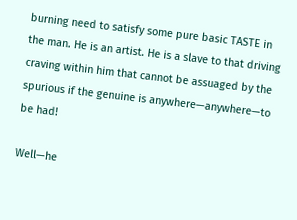burning need to satisfy some pure basic TASTE in the man. He is an artist. He is a slave to that driving craving within him that cannot be assuaged by the spurious if the genuine is anywhere—anywhere—to be had!

Well—he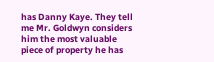has Danny Kaye. They tell me Mr. Goldwyn considers him the most valuable piece of property he has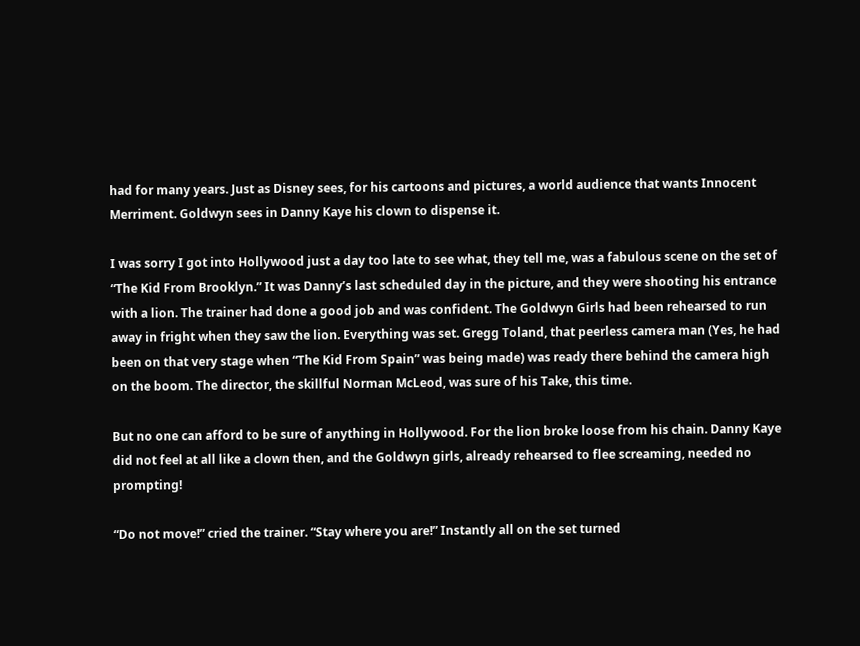had for many years. Just as Disney sees, for his cartoons and pictures, a world audience that wants Innocent Merriment. Goldwyn sees in Danny Kaye his clown to dispense it.

I was sorry I got into Hollywood just a day too late to see what, they tell me, was a fabulous scene on the set of “The Kid From Brooklyn.” It was Danny’s last scheduled day in the picture, and they were shooting his entrance with a lion. The trainer had done a good job and was confident. The Goldwyn Girls had been rehearsed to run away in fright when they saw the lion. Everything was set. Gregg Toland, that peerless camera man (Yes, he had been on that very stage when “The Kid From Spain” was being made) was ready there behind the camera high on the boom. The director, the skillful Norman McLeod, was sure of his Take, this time.

But no one can afford to be sure of anything in Hollywood. For the lion broke loose from his chain. Danny Kaye did not feel at all like a clown then, and the Goldwyn girls, already rehearsed to flee screaming, needed no prompting!

“Do not move!” cried the trainer. “Stay where you are!” Instantly all on the set turned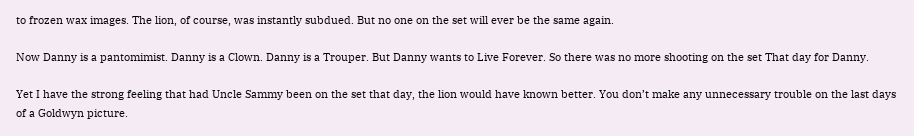to frozen wax images. The lion, of course, was instantly subdued. But no one on the set will ever be the same again.

Now Danny is a pantomimist. Danny is a Clown. Danny is a Trouper. But Danny wants to Live Forever. So there was no more shooting on the set That day for Danny.

Yet I have the strong feeling that had Uncle Sammy been on the set that day, the lion would have known better. You don’t make any unnecessary trouble on the last days of a Goldwyn picture.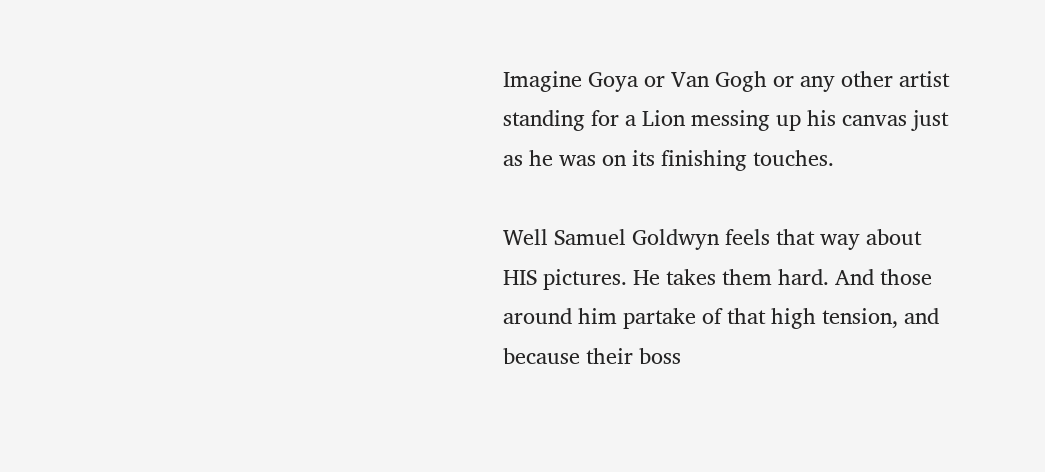Imagine Goya or Van Gogh or any other artist standing for a Lion messing up his canvas just as he was on its finishing touches.

Well Samuel Goldwyn feels that way about HIS pictures. He takes them hard. And those around him partake of that high tension, and because their boss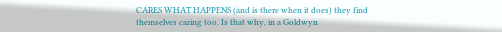CARES WHAT HAPPENS (and is there when it does) they find themselves caring too. Is that why, in a Goldwyn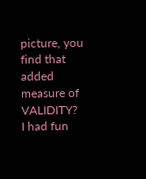picture, you find that added measure of VALIDITY?
I had fun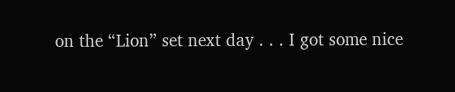on the “Lion” set next day . . . I got some nice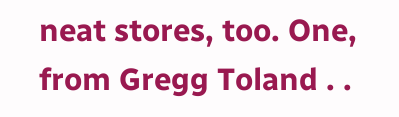neat stores, too. One, from Gregg Toland . .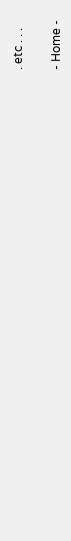. etc . . .

- Home -